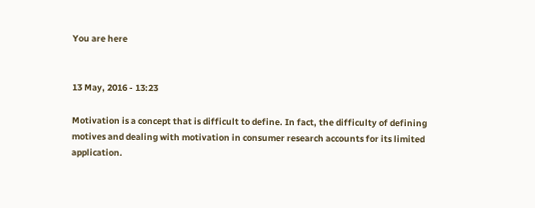You are here


13 May, 2016 - 13:23

Motivation is a concept that is difficult to define. In fact, the difficulty of defining motives and dealing with motivation in consumer research accounts for its limited application.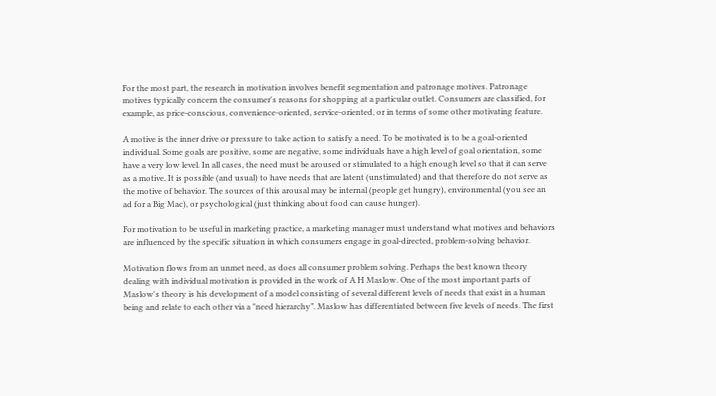For the most part, the research in motivation involves benefit segmentation and patronage motives. Patronage motives typically concern the consumer's reasons for shopping at a particular outlet. Consumers are classified, for example, as price-conscious, convenience-oriented, service-oriented, or in terms of some other motivating feature.

A motive is the inner drive or pressure to take action to satisfy a need. To be motivated is to be a goal-oriented individual. Some goals are positive, some are negative, some individuals have a high level of goal orientation, some have a very low level. In all cases, the need must be aroused or stimulated to a high enough level so that it can serve as a motive. It is possible (and usual) to have needs that are latent (unstimulated) and that therefore do not serve as the motive of behavior. The sources of this arousal may be internal (people get hungry), environmental (you see an ad for a Big Mac), or psychological (just thinking about food can cause hunger).

For motivation to be useful in marketing practice, a marketing manager must understand what motives and behaviors are influenced by the specific situation in which consumers engage in goal-directed, problem-solving behavior.

Motivation flows from an unmet need, as does all consumer problem solving. Perhaps the best known theory dealing with individual motivation is provided in the work of A H Maslow. One of the most important parts of Maslow's theory is his development of a model consisting of several different levels of needs that exist in a human being and relate to each other via a "need hierarchy”. Maslow has differentiated between five levels of needs. The first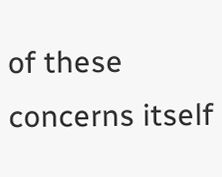of these concerns itself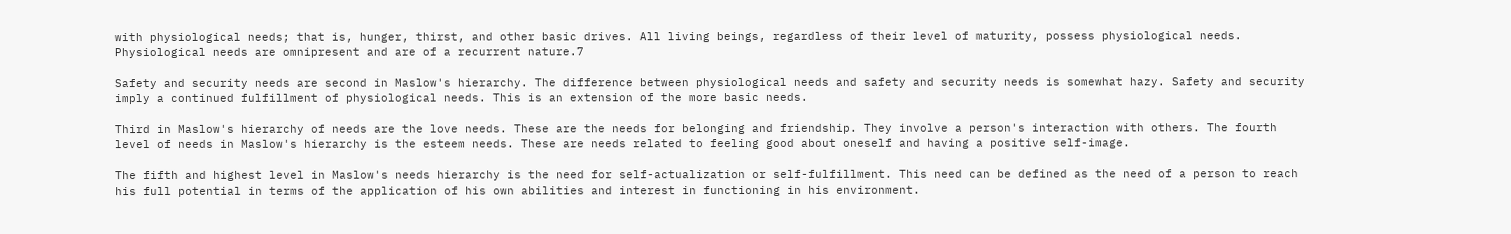with physiological needs; that is, hunger, thirst, and other basic drives. All living beings, regardless of their level of maturity, possess physiological needs. Physiological needs are omnipresent and are of a recurrent nature.7

Safety and security needs are second in Maslow's hierarchy. The difference between physiological needs and safety and security needs is somewhat hazy. Safety and security imply a continued fulfillment of physiological needs. This is an extension of the more basic needs.

Third in Maslow's hierarchy of needs are the love needs. These are the needs for belonging and friendship. They involve a person's interaction with others. The fourth level of needs in Maslow's hierarchy is the esteem needs. These are needs related to feeling good about oneself and having a positive self-image.

The fifth and highest level in Maslow's needs hierarchy is the need for self-actualization or self-fulfillment. This need can be defined as the need of a person to reach his full potential in terms of the application of his own abilities and interest in functioning in his environment.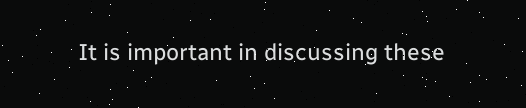It is important in discussing these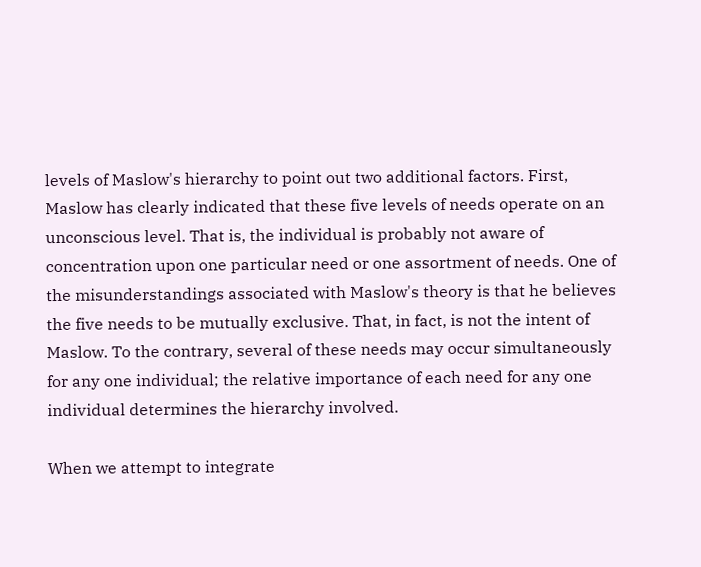levels of Maslow's hierarchy to point out two additional factors. First, Maslow has clearly indicated that these five levels of needs operate on an unconscious level. That is, the individual is probably not aware of concentration upon one particular need or one assortment of needs. One of the misunderstandings associated with Maslow's theory is that he believes the five needs to be mutually exclusive. That, in fact, is not the intent of Maslow. To the contrary, several of these needs may occur simultaneously for any one individual; the relative importance of each need for any one individual determines the hierarchy involved.

When we attempt to integrate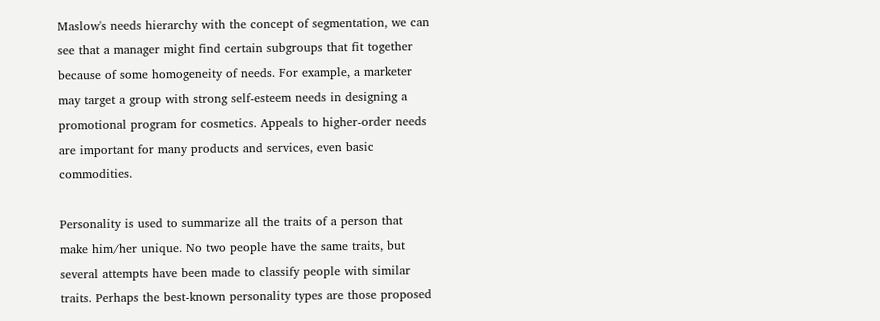Maslow's needs hierarchy with the concept of segmentation, we can see that a manager might find certain subgroups that fit together because of some homogeneity of needs. For example, a marketer may target a group with strong self-esteem needs in designing a promotional program for cosmetics. Appeals to higher-order needs are important for many products and services, even basic commodities.

Personality is used to summarize all the traits of a person that make him/her unique. No two people have the same traits, but several attempts have been made to classify people with similar traits. Perhaps the best-known personality types are those proposed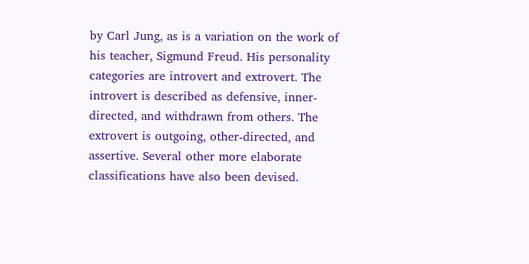by Carl Jung, as is a variation on the work of his teacher, Sigmund Freud. His personality categories are introvert and extrovert. The introvert is described as defensive, inner-directed, and withdrawn from others. The extrovert is outgoing, other-directed, and assertive. Several other more elaborate classifications have also been devised.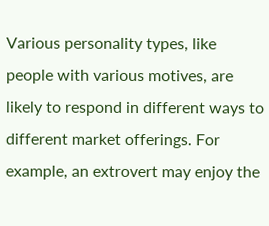Various personality types, like people with various motives, are likely to respond in different ways to different market offerings. For example, an extrovert may enjoy the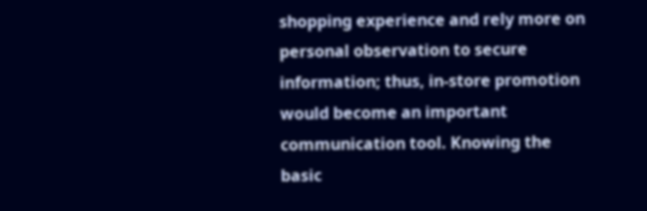shopping experience and rely more on personal observation to secure information; thus, in-store promotion would become an important communication tool. Knowing the basic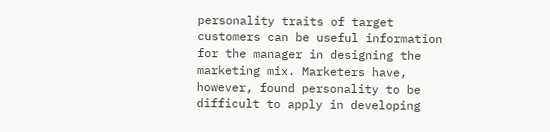personality traits of target customers can be useful information for the manager in designing the marketing mix. Marketers have, however, found personality to be difficult to apply in developing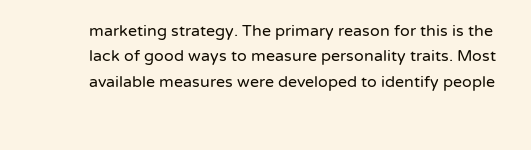marketing strategy. The primary reason for this is the lack of good ways to measure personality traits. Most available measures were developed to identify people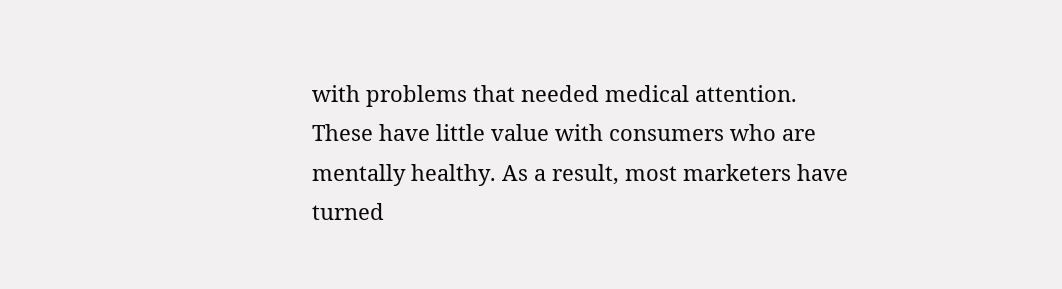with problems that needed medical attention. These have little value with consumers who are mentally healthy. As a result, most marketers have turned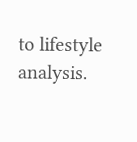to lifestyle analysis.